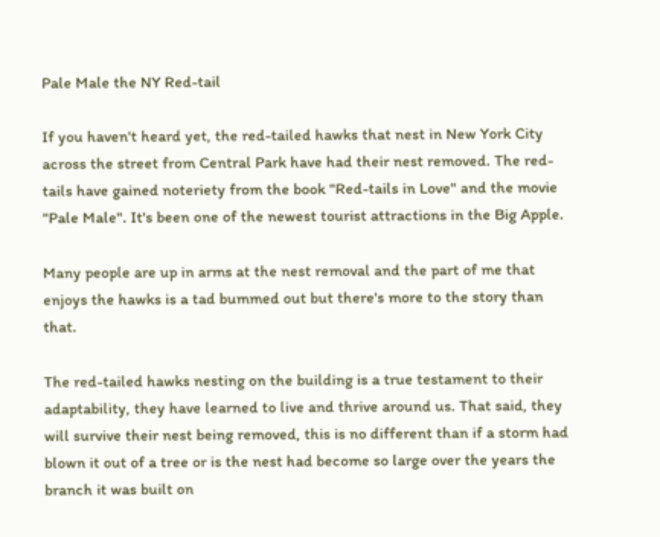Pale Male the NY Red-tail

If you haven't heard yet, the red-tailed hawks that nest in New York City across the street from Central Park have had their nest removed. The red-tails have gained noteriety from the book "Red-tails in Love" and the movie "Pale Male". It's been one of the newest tourist attractions in the Big Apple.

Many people are up in arms at the nest removal and the part of me that enjoys the hawks is a tad bummed out but there's more to the story than that.

The red-tailed hawks nesting on the building is a true testament to their adaptability, they have learned to live and thrive around us. That said, they will survive their nest being removed, this is no different than if a storm had blown it out of a tree or is the nest had become so large over the years the branch it was built on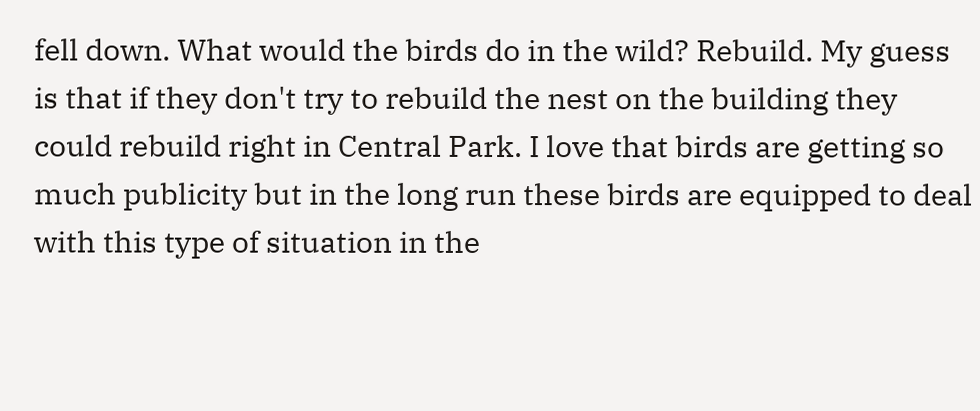fell down. What would the birds do in the wild? Rebuild. My guess is that if they don't try to rebuild the nest on the building they could rebuild right in Central Park. I love that birds are getting so much publicity but in the long run these birds are equipped to deal with this type of situation in the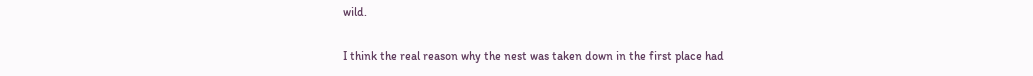wild.

I think the real reason why the nest was taken down in the first place had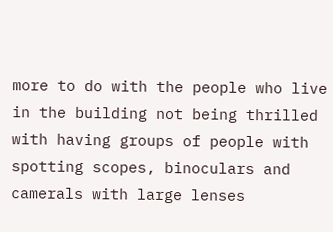more to do with the people who live in the building not being thrilled with having groups of people with spotting scopes, binoculars and camerals with large lenses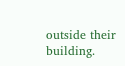outside their building.